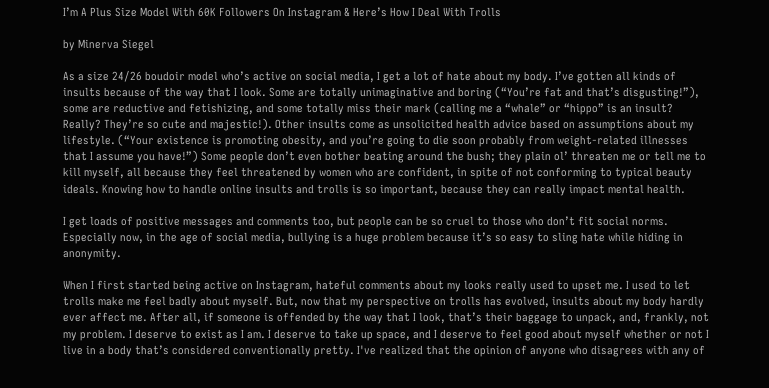I’m A Plus Size Model With 60K Followers On Instagram & Here’s How I Deal With Trolls

by Minerva Siegel

As a size 24/26 boudoir model who’s active on social media, I get a lot of hate about my body. I’ve gotten all kinds of insults because of the way that I look. Some are totally unimaginative and boring (“You’re fat and that’s disgusting!”), some are reductive and fetishizing, and some totally miss their mark (calling me a “whale” or “hippo” is an insult? Really? They’re so cute and majestic!). Other insults come as unsolicited health advice based on assumptions about my lifestyle. (“Your existence is promoting obesity, and you’re going to die soon probably from weight-related illnesses that I assume you have!”) Some people don’t even bother beating around the bush; they plain ol’ threaten me or tell me to kill myself, all because they feel threatened by women who are confident, in spite of not conforming to typical beauty ideals. Knowing how to handle online insults and trolls is so important, because they can really impact mental health.

I get loads of positive messages and comments too, but people can be so cruel to those who don’t fit social norms. Especially now, in the age of social media, bullying is a huge problem because it’s so easy to sling hate while hiding in anonymity.

When I first started being active on Instagram, hateful comments about my looks really used to upset me. I used to let trolls make me feel badly about myself. But, now that my perspective on trolls has evolved, insults about my body hardly ever affect me. After all, if someone is offended by the way that I look, that’s their baggage to unpack, and, frankly, not my problem. I deserve to exist as I am. I deserve to take up space, and I deserve to feel good about myself whether or not I live in a body that’s considered conventionally pretty. I've realized that the opinion of anyone who disagrees with any of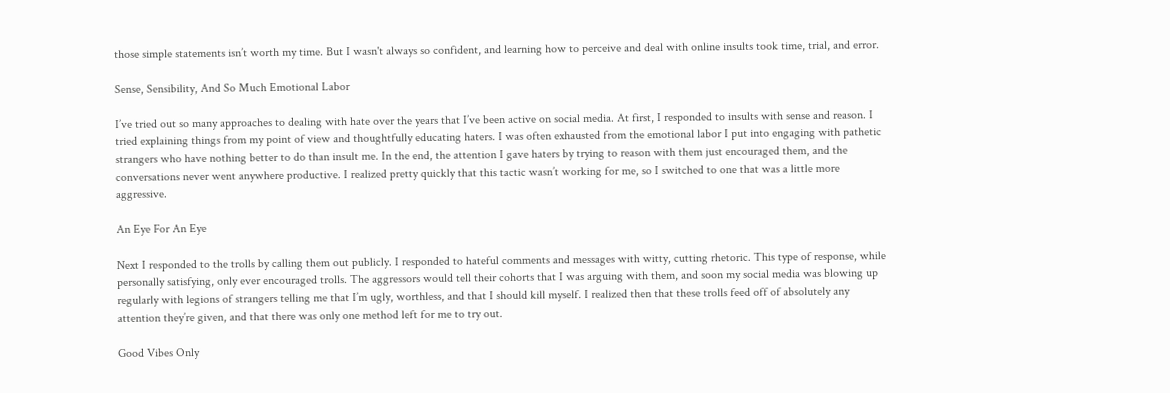those simple statements isn’t worth my time. But I wasn't always so confident, and learning how to perceive and deal with online insults took time, trial, and error.

Sense, Sensibility, And So Much Emotional Labor

I’ve tried out so many approaches to dealing with hate over the years that I’ve been active on social media. At first, I responded to insults with sense and reason. I tried explaining things from my point of view and thoughtfully educating haters. I was often exhausted from the emotional labor I put into engaging with pathetic strangers who have nothing better to do than insult me. In the end, the attention I gave haters by trying to reason with them just encouraged them, and the conversations never went anywhere productive. I realized pretty quickly that this tactic wasn’t working for me, so I switched to one that was a little more aggressive.

An Eye For An Eye

Next I responded to the trolls by calling them out publicly. I responded to hateful comments and messages with witty, cutting rhetoric. This type of response, while personally satisfying, only ever encouraged trolls. The aggressors would tell their cohorts that I was arguing with them, and soon my social media was blowing up regularly with legions of strangers telling me that I’m ugly, worthless, and that I should kill myself. I realized then that these trolls feed off of absolutely any attention they’re given, and that there was only one method left for me to try out.

Good Vibes Only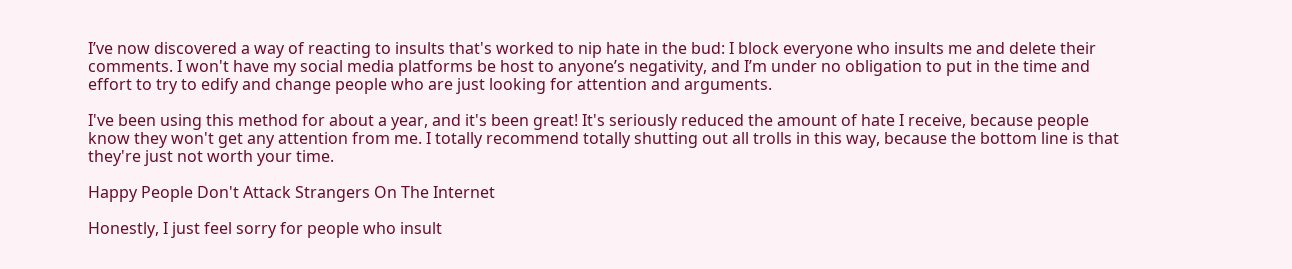I’ve now discovered a way of reacting to insults that's worked to nip hate in the bud: I block everyone who insults me and delete their comments. I won't have my social media platforms be host to anyone’s negativity, and I’m under no obligation to put in the time and effort to try to edify and change people who are just looking for attention and arguments.

I've been using this method for about a year, and it's been great! It's seriously reduced the amount of hate I receive, because people know they won't get any attention from me. I totally recommend totally shutting out all trolls in this way, because the bottom line is that they're just not worth your time.

Happy People Don't Attack Strangers On The Internet

Honestly, I just feel sorry for people who insult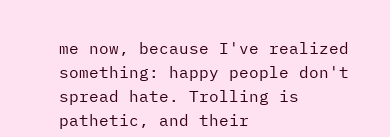me now, because I've realized something: happy people don't spread hate. Trolling is pathetic, and their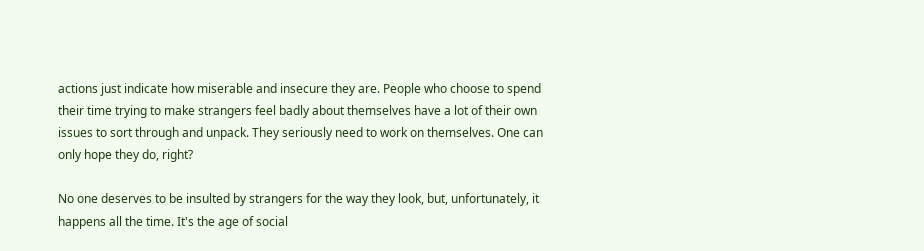actions just indicate how miserable and insecure they are. People who choose to spend their time trying to make strangers feel badly about themselves have a lot of their own issues to sort through and unpack. They seriously need to work on themselves. One can only hope they do, right?

No one deserves to be insulted by strangers for the way they look, but, unfortunately, it happens all the time. It's the age of social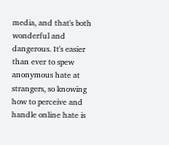media, and that's both wonderful and dangerous. It's easier than ever to spew anonymous hate at strangers, so knowing how to perceive and handle online hate is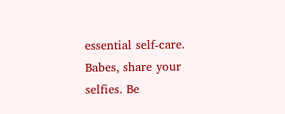essential self-care. Babes, share your selfies. Be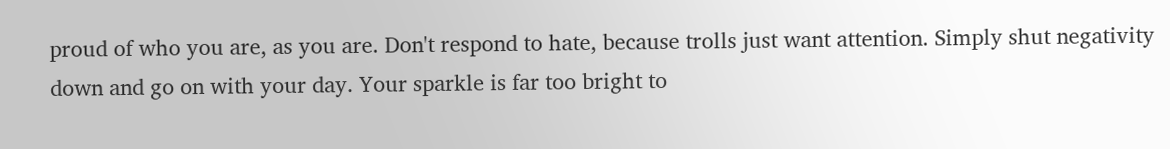proud of who you are, as you are. Don't respond to hate, because trolls just want attention. Simply shut negativity down and go on with your day. Your sparkle is far too bright to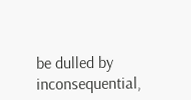be dulled by inconsequential,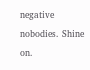negative nobodies. Shine on.